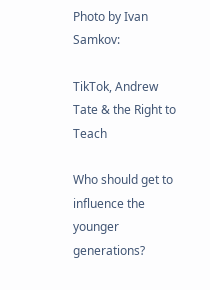Photo by Ivan Samkov:

TikTok, Andrew Tate & the Right to Teach

Who should get to influence the younger generations?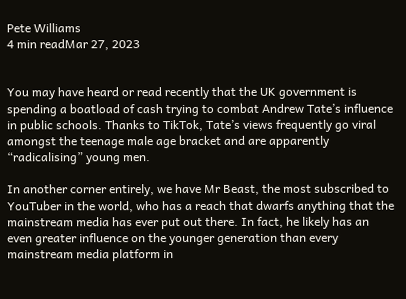Pete Williams
4 min readMar 27, 2023


You may have heard or read recently that the UK government is spending a boatload of cash trying to combat Andrew Tate’s influence in public schools. Thanks to TikTok, Tate’s views frequently go viral amongst the teenage male age bracket and are apparently “radicalising” young men.

In another corner entirely, we have Mr Beast, the most subscribed to YouTuber in the world, who has a reach that dwarfs anything that the mainstream media has ever put out there. In fact, he likely has an even greater influence on the younger generation than every mainstream media platform in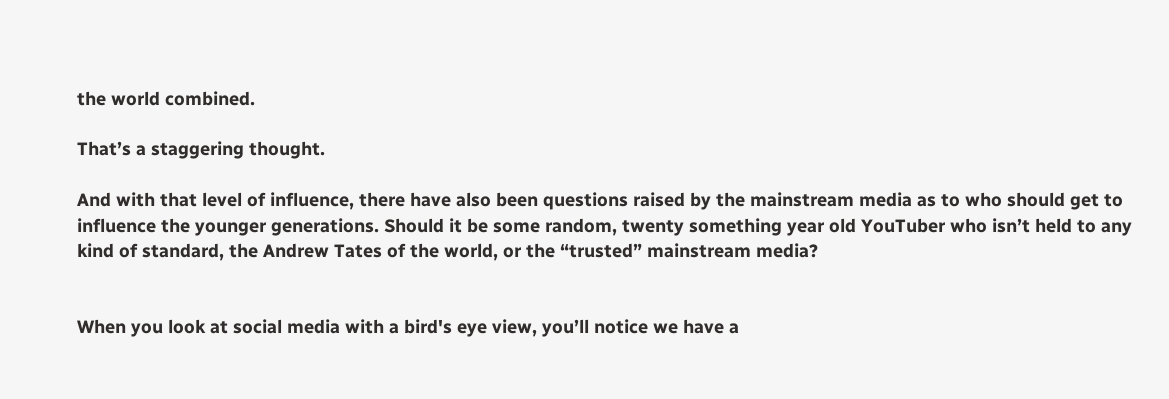the world combined.

That’s a staggering thought.

And with that level of influence, there have also been questions raised by the mainstream media as to who should get to influence the younger generations. Should it be some random, twenty something year old YouTuber who isn’t held to any kind of standard, the Andrew Tates of the world, or the “trusted” mainstream media?


When you look at social media with a bird's eye view, you’ll notice we have a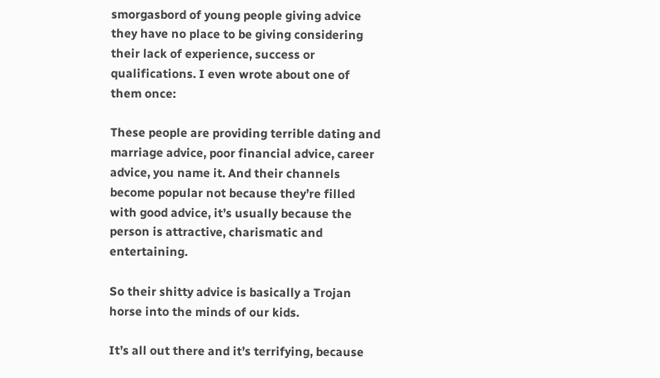smorgasbord of young people giving advice they have no place to be giving considering their lack of experience, success or qualifications. I even wrote about one of them once:

These people are providing terrible dating and marriage advice, poor financial advice, career advice, you name it. And their channels become popular not because they’re filled with good advice, it’s usually because the person is attractive, charismatic and entertaining.

So their shitty advice is basically a Trojan horse into the minds of our kids.

It’s all out there and it’s terrifying, because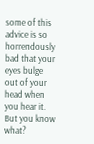some of this advice is so horrendously bad that your eyes bulge out of your head when you hear it. But you know what?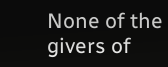None of the givers of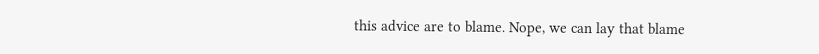this advice are to blame. Nope, we can lay that blame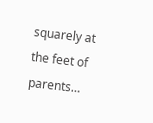squarely at the feet of parents…